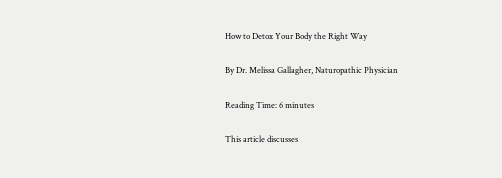How to Detox Your Body the Right Way

By Dr. Melissa Gallagher, Naturopathic Physician

Reading Time: 6 minutes

This article discusses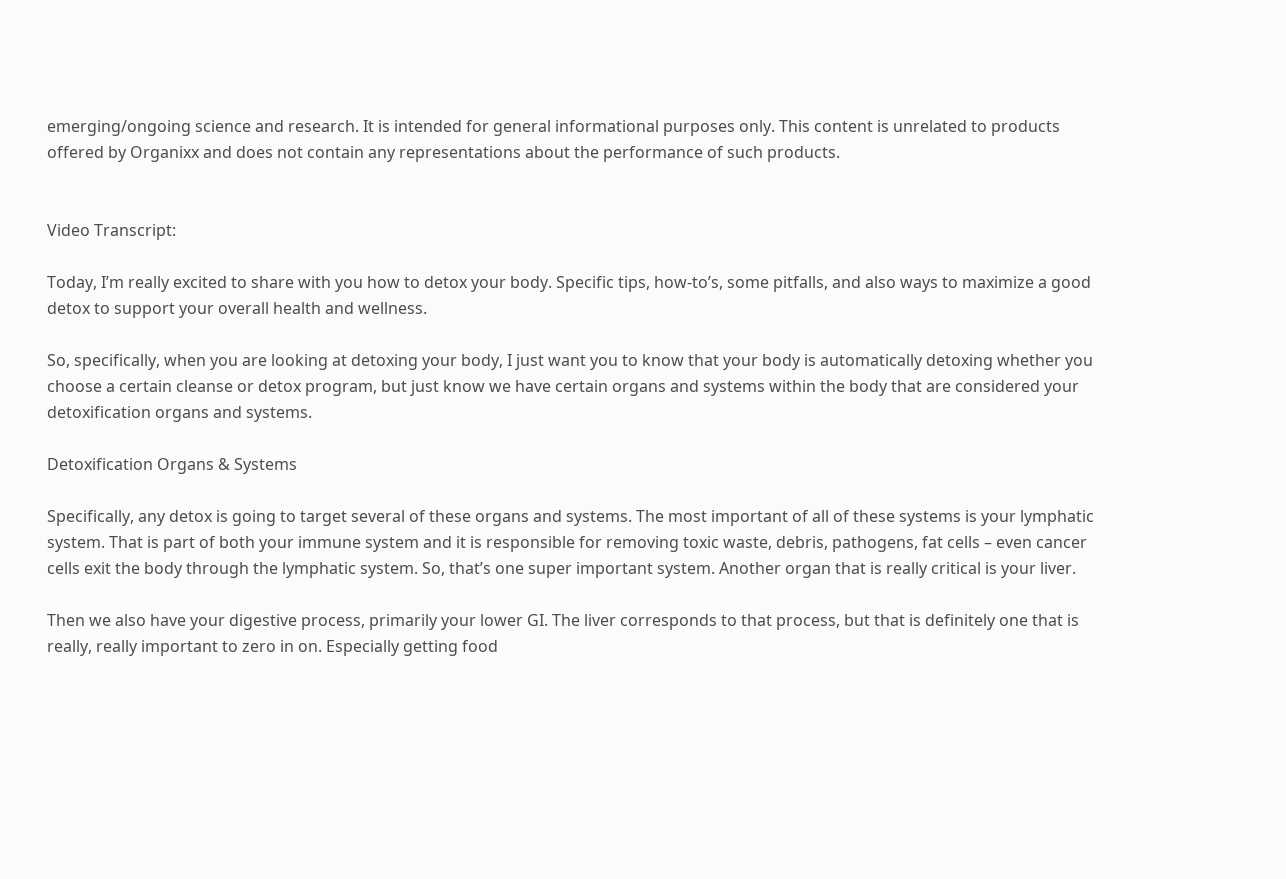emerging/ongoing science and research. It is intended for general informational purposes only. This content is unrelated to products offered by Organixx and does not contain any representations about the performance of such products.


Video Transcript:

Today, I’m really excited to share with you how to detox your body. Specific tips, how-to’s, some pitfalls, and also ways to maximize a good detox to support your overall health and wellness.

So, specifically, when you are looking at detoxing your body, I just want you to know that your body is automatically detoxing whether you choose a certain cleanse or detox program, but just know we have certain organs and systems within the body that are considered your detoxification organs and systems.

Detoxification Organs & Systems

Specifically, any detox is going to target several of these organs and systems. The most important of all of these systems is your lymphatic system. That is part of both your immune system and it is responsible for removing toxic waste, debris, pathogens, fat cells – even cancer cells exit the body through the lymphatic system. So, that’s one super important system. Another organ that is really critical is your liver.

Then we also have your digestive process, primarily your lower GI. The liver corresponds to that process, but that is definitely one that is really, really important to zero in on. Especially getting food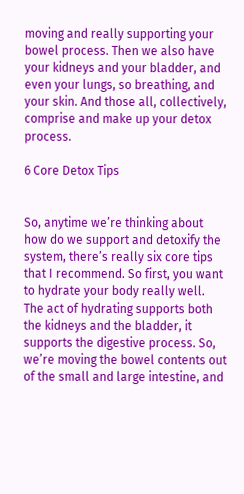moving and really supporting your bowel process. Then we also have your kidneys and your bladder, and even your lungs, so breathing, and your skin. And those all, collectively, comprise and make up your detox process.

6 Core Detox Tips


So, anytime we’re thinking about how do we support and detoxify the system, there’s really six core tips that I recommend. So first, you want to hydrate your body really well. The act of hydrating supports both the kidneys and the bladder, it supports the digestive process. So, we’re moving the bowel contents out of the small and large intestine, and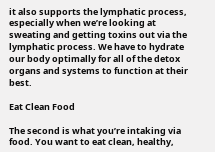it also supports the lymphatic process, especially when we’re looking at sweating and getting toxins out via the lymphatic process. We have to hydrate our body optimally for all of the detox organs and systems to function at their best.

Eat Clean Food

The second is what you’re intaking via food. You want to eat clean, healthy,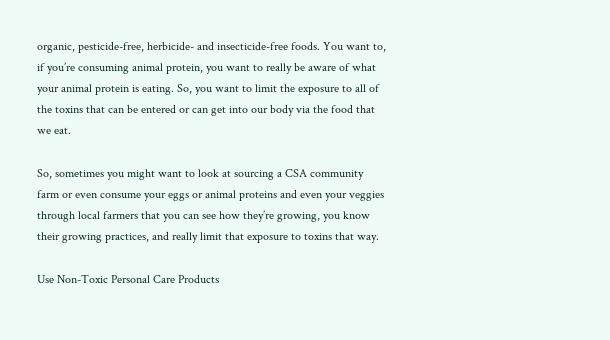organic, pesticide-free, herbicide- and insecticide-free foods. You want to, if you’re consuming animal protein, you want to really be aware of what your animal protein is eating. So, you want to limit the exposure to all of the toxins that can be entered or can get into our body via the food that we eat.

So, sometimes you might want to look at sourcing a CSA community farm or even consume your eggs or animal proteins and even your veggies through local farmers that you can see how they’re growing, you know their growing practices, and really limit that exposure to toxins that way.

Use Non-Toxic Personal Care Products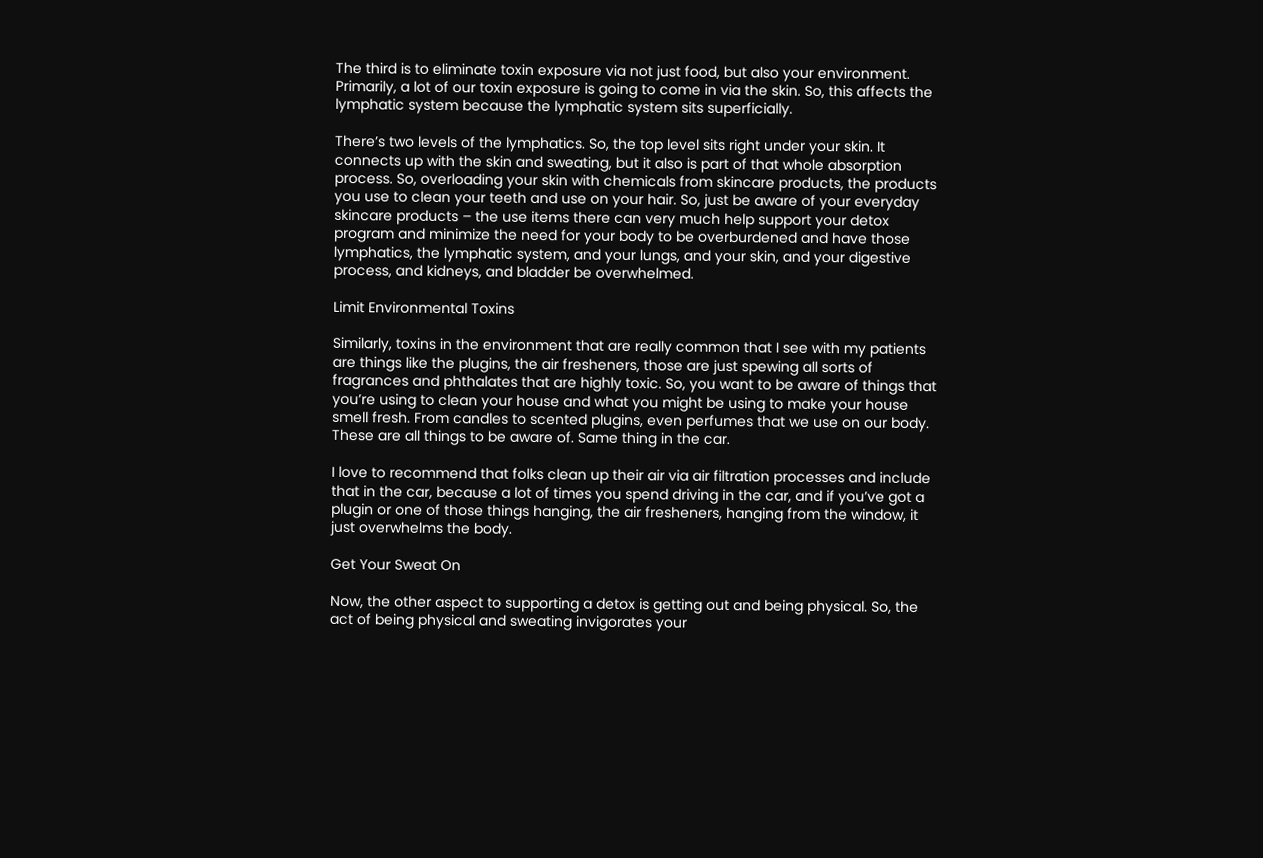The third is to eliminate toxin exposure via not just food, but also your environment. Primarily, a lot of our toxin exposure is going to come in via the skin. So, this affects the lymphatic system because the lymphatic system sits superficially.

There’s two levels of the lymphatics. So, the top level sits right under your skin. It connects up with the skin and sweating, but it also is part of that whole absorption process. So, overloading your skin with chemicals from skincare products, the products you use to clean your teeth and use on your hair. So, just be aware of your everyday skincare products – the use items there can very much help support your detox program and minimize the need for your body to be overburdened and have those lymphatics, the lymphatic system, and your lungs, and your skin, and your digestive process, and kidneys, and bladder be overwhelmed.

Limit Environmental Toxins

Similarly, toxins in the environment that are really common that I see with my patients are things like the plugins, the air fresheners, those are just spewing all sorts of fragrances and phthalates that are highly toxic. So, you want to be aware of things that you’re using to clean your house and what you might be using to make your house smell fresh. From candles to scented plugins, even perfumes that we use on our body. These are all things to be aware of. Same thing in the car.

I love to recommend that folks clean up their air via air filtration processes and include that in the car, because a lot of times you spend driving in the car, and if you’ve got a plugin or one of those things hanging, the air fresheners, hanging from the window, it just overwhelms the body.

Get Your Sweat On

Now, the other aspect to supporting a detox is getting out and being physical. So, the act of being physical and sweating invigorates your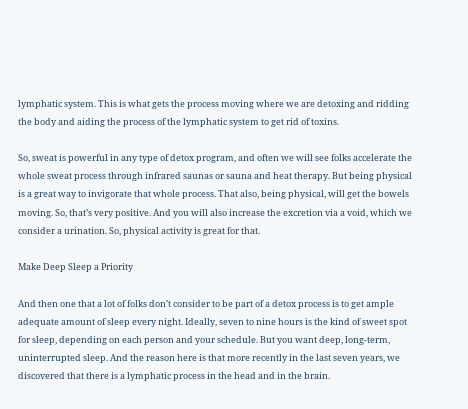lymphatic system. This is what gets the process moving where we are detoxing and ridding the body and aiding the process of the lymphatic system to get rid of toxins.

So, sweat is powerful in any type of detox program, and often we will see folks accelerate the whole sweat process through infrared saunas or sauna and heat therapy. But being physical is a great way to invigorate that whole process. That also, being physical, will get the bowels moving. So, that’s very positive. And you will also increase the excretion via a void, which we consider a urination. So, physical activity is great for that.

Make Deep Sleep a Priority

And then one that a lot of folks don’t consider to be part of a detox process is to get ample adequate amount of sleep every night. Ideally, seven to nine hours is the kind of sweet spot for sleep, depending on each person and your schedule. But you want deep, long-term, uninterrupted sleep. And the reason here is that more recently in the last seven years, we discovered that there is a lymphatic process in the head and in the brain.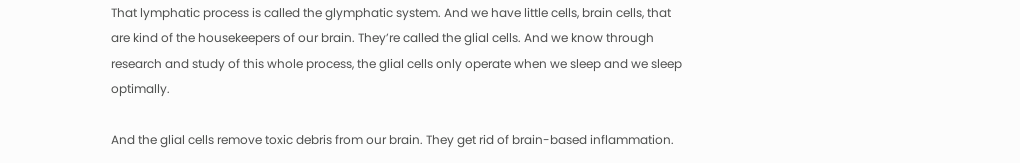That lymphatic process is called the glymphatic system. And we have little cells, brain cells, that are kind of the housekeepers of our brain. They’re called the glial cells. And we know through research and study of this whole process, the glial cells only operate when we sleep and we sleep optimally.

And the glial cells remove toxic debris from our brain. They get rid of brain-based inflammation.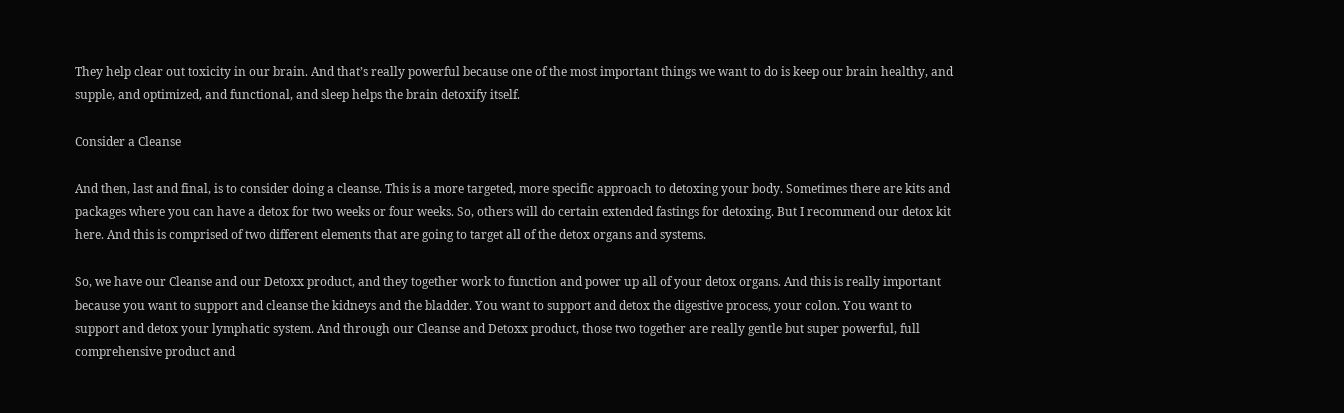They help clear out toxicity in our brain. And that’s really powerful because one of the most important things we want to do is keep our brain healthy, and supple, and optimized, and functional, and sleep helps the brain detoxify itself.

Consider a Cleanse

And then, last and final, is to consider doing a cleanse. This is a more targeted, more specific approach to detoxing your body. Sometimes there are kits and packages where you can have a detox for two weeks or four weeks. So, others will do certain extended fastings for detoxing. But I recommend our detox kit here. And this is comprised of two different elements that are going to target all of the detox organs and systems.

So, we have our Cleanse and our Detoxx product, and they together work to function and power up all of your detox organs. And this is really important because you want to support and cleanse the kidneys and the bladder. You want to support and detox the digestive process, your colon. You want to support and detox your lymphatic system. And through our Cleanse and Detoxx product, those two together are really gentle but super powerful, full comprehensive product and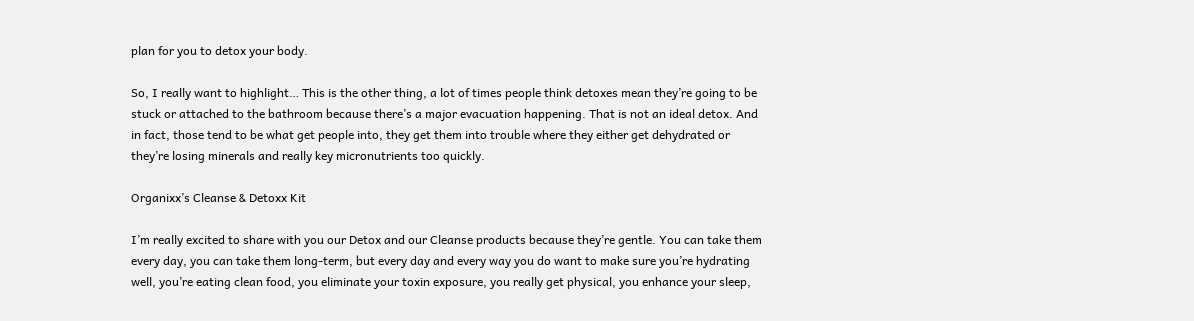plan for you to detox your body.

So, I really want to highlight… This is the other thing, a lot of times people think detoxes mean they’re going to be stuck or attached to the bathroom because there’s a major evacuation happening. That is not an ideal detox. And in fact, those tend to be what get people into, they get them into trouble where they either get dehydrated or they’re losing minerals and really key micronutrients too quickly.

Organixx’s Cleanse & Detoxx Kit

I’m really excited to share with you our Detox and our Cleanse products because they’re gentle. You can take them every day, you can take them long-term, but every day and every way you do want to make sure you’re hydrating well, you’re eating clean food, you eliminate your toxin exposure, you really get physical, you enhance your sleep,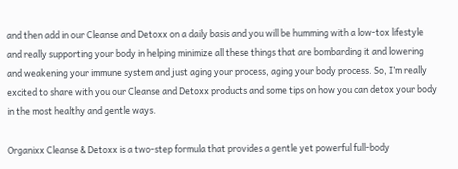and then add in our Cleanse and Detoxx on a daily basis and you will be humming with a low-tox lifestyle and really supporting your body in helping minimize all these things that are bombarding it and lowering and weakening your immune system and just aging your process, aging your body process. So, I’m really excited to share with you our Cleanse and Detoxx products and some tips on how you can detox your body in the most healthy and gentle ways.

Organixx Cleanse & Detoxx is a two-step formula that provides a gentle yet powerful full-body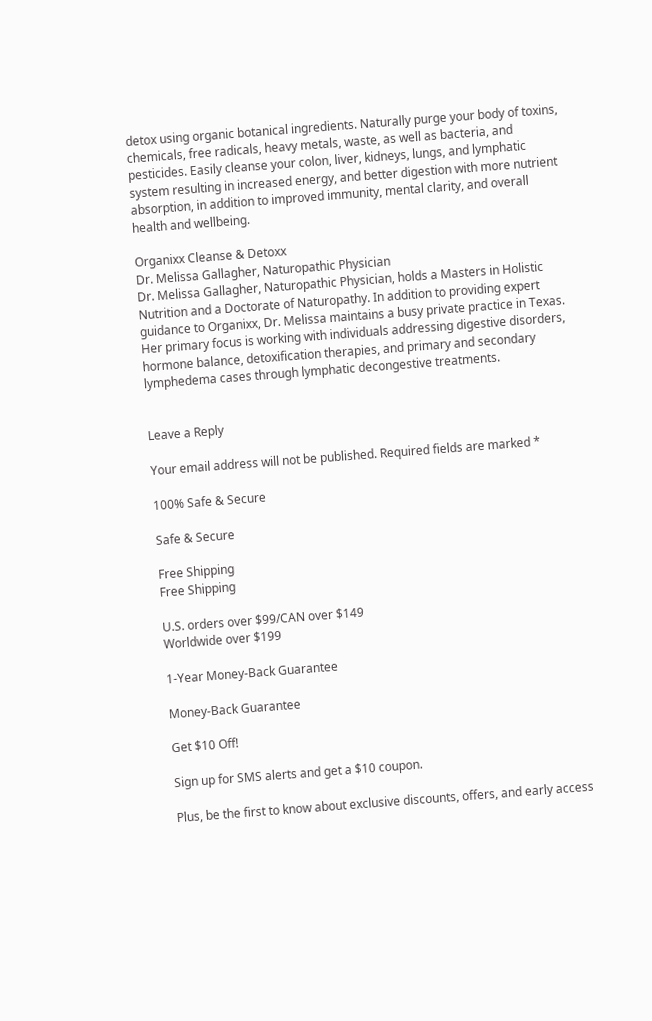detox using organic botanical ingredients. Naturally purge your body of toxins, chemicals, free radicals, heavy metals, waste, as well as bacteria, and pesticides. Easily cleanse your colon, liver, kidneys, lungs, and lymphatic system resulting in increased energy, and better digestion with more nutrient absorption, in addition to improved immunity, mental clarity, and overall health and wellbeing.

Organixx Cleanse & Detoxx
Dr. Melissa Gallagher, Naturopathic Physician
Dr. Melissa Gallagher, Naturopathic Physician, holds a Masters in Holistic Nutrition and a Doctorate of Naturopathy. In addition to providing expert guidance to Organixx, Dr. Melissa maintains a busy private practice in Texas. Her primary focus is working with individuals addressing digestive disorders, hormone balance, detoxification therapies, and primary and secondary lymphedema cases through lymphatic decongestive treatments.


Leave a Reply

Your email address will not be published. Required fields are marked *

100% Safe & Secure

Safe & Secure

Free Shipping
Free Shipping

U.S. orders over $99/CAN over $149
Worldwide over $199

1-Year Money-Back Guarantee

Money-Back Guarantee

Get $10 Off!

Sign up for SMS alerts and get a $10 coupon.

Plus, be the first to know about exclusive discounts, offers, and early access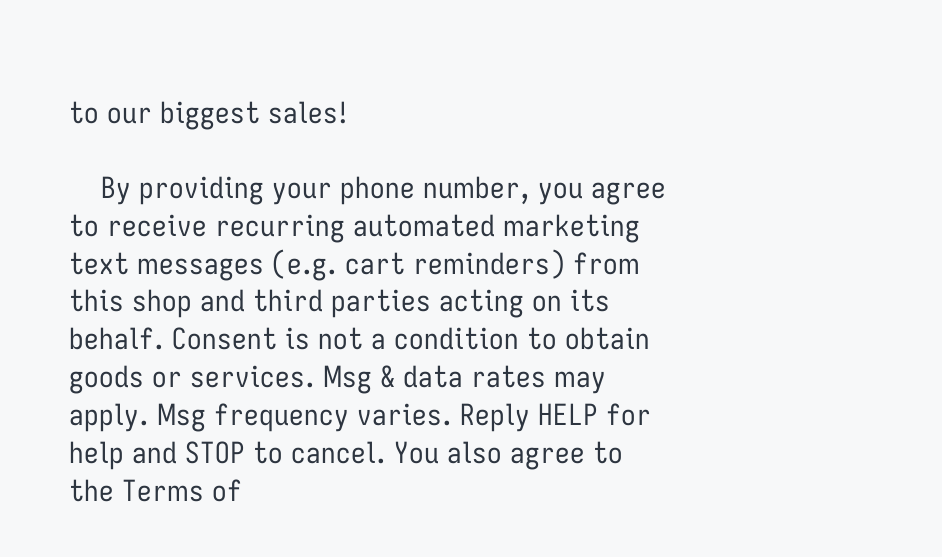to our biggest sales!

    By providing your phone number, you agree to receive recurring automated marketing text messages (e.g. cart reminders) from this shop and third parties acting on its behalf. Consent is not a condition to obtain goods or services. Msg & data rates may apply. Msg frequency varies. Reply HELP for help and STOP to cancel. You also agree to the Terms of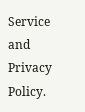Service and Privacy Policy.